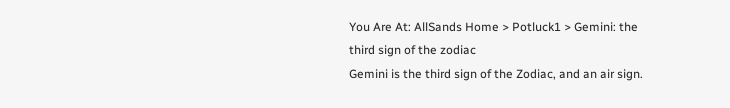You Are At: AllSands Home > Potluck1 > Gemini: the third sign of the zodiac
Gemini is the third sign of the Zodiac, and an air sign.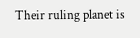Their ruling planet is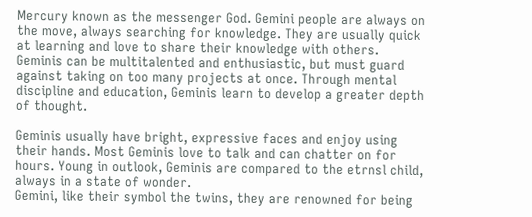Mercury known as the messenger God. Gemini people are always on the move, always searching for knowledge. They are usually quick at learning and love to share their knowledge with others. Geminis can be multitalented and enthusiastic, but must guard against taking on too many projects at once. Through mental discipline and education, Geminis learn to develop a greater depth of thought.

Geminis usually have bright, expressive faces and enjoy using their hands. Most Geminis love to talk and can chatter on for hours. Young in outlook, Geminis are compared to the etrnsl child, always in a state of wonder.
Gemini, like their symbol the twins, they are renowned for being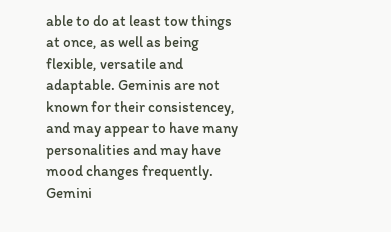able to do at least tow things at once, as well as being flexible, versatile and adaptable. Geminis are not known for their consistencey, and may appear to have many personalities and may have mood changes frequently. Gemini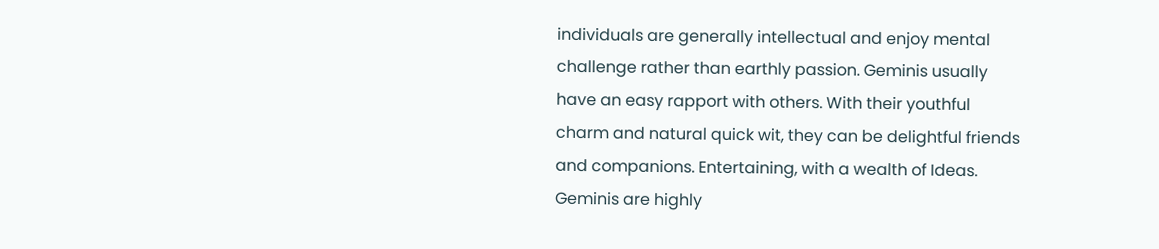individuals are generally intellectual and enjoy mental challenge rather than earthly passion. Geminis usually have an easy rapport with others. With their youthful charm and natural quick wit, they can be delightful friends and companions. Entertaining, with a wealth of Ideas. Geminis are highly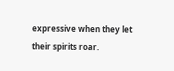expressive when they let their spirits roar.